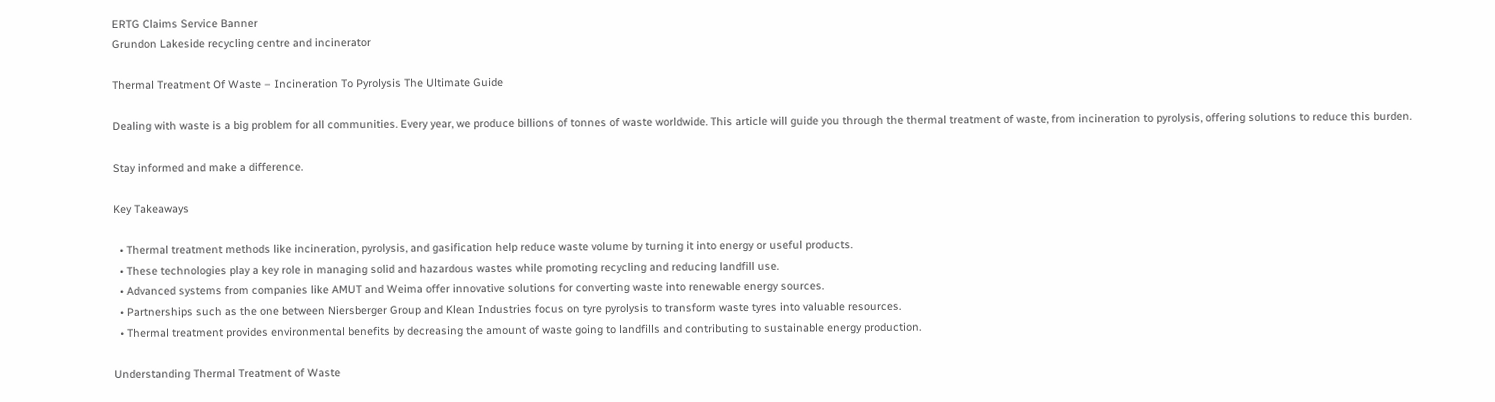ERTG Claims Service Banner
Grundon Lakeside recycling centre and incinerator

Thermal Treatment Of Waste – Incineration To Pyrolysis The Ultimate Guide

Dealing with waste is a big problem for all communities. Every year, we produce billions of tonnes of waste worldwide. This article will guide you through the thermal treatment of waste, from incineration to pyrolysis, offering solutions to reduce this burden.

Stay informed and make a difference.

Key Takeaways

  • Thermal treatment methods like incineration, pyrolysis, and gasification help reduce waste volume by turning it into energy or useful products.
  • These technologies play a key role in managing solid and hazardous wastes while promoting recycling and reducing landfill use.
  • Advanced systems from companies like AMUT and Weima offer innovative solutions for converting waste into renewable energy sources.
  • Partnerships such as the one between Niersberger Group and Klean Industries focus on tyre pyrolysis to transform waste tyres into valuable resources.
  • Thermal treatment provides environmental benefits by decreasing the amount of waste going to landfills and contributing to sustainable energy production.

Understanding Thermal Treatment of Waste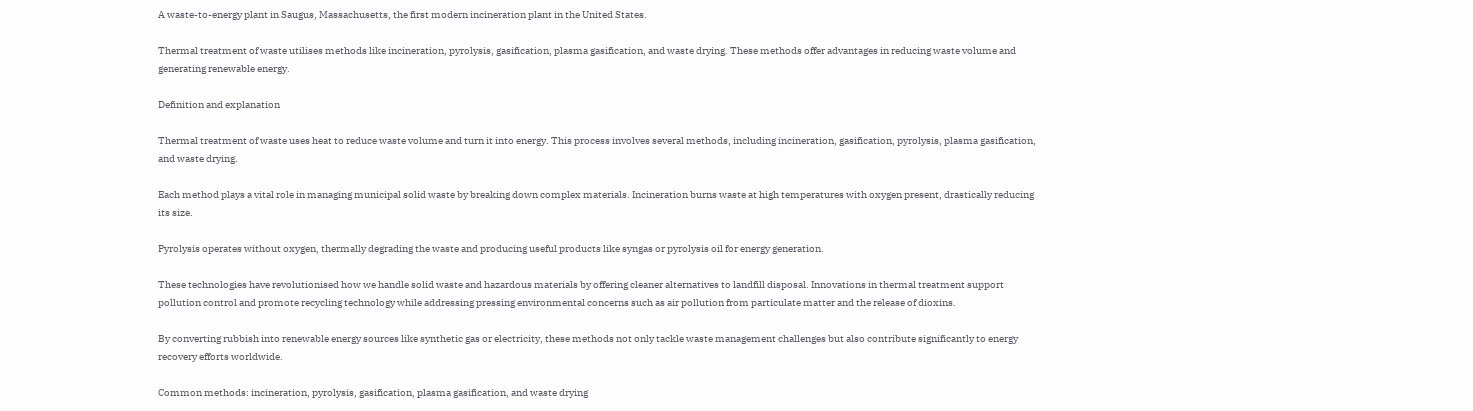A waste-to-energy plant in Saugus, Massachusetts, the first modern incineration plant in the United States.

Thermal treatment of waste utilises methods like incineration, pyrolysis, gasification, plasma gasification, and waste drying. These methods offer advantages in reducing waste volume and generating renewable energy.

Definition and explanation

Thermal treatment of waste uses heat to reduce waste volume and turn it into energy. This process involves several methods, including incineration, gasification, pyrolysis, plasma gasification, and waste drying.

Each method plays a vital role in managing municipal solid waste by breaking down complex materials. Incineration burns waste at high temperatures with oxygen present, drastically reducing its size.

Pyrolysis operates without oxygen, thermally degrading the waste and producing useful products like syngas or pyrolysis oil for energy generation.

These technologies have revolutionised how we handle solid waste and hazardous materials by offering cleaner alternatives to landfill disposal. Innovations in thermal treatment support pollution control and promote recycling technology while addressing pressing environmental concerns such as air pollution from particulate matter and the release of dioxins.

By converting rubbish into renewable energy sources like synthetic gas or electricity, these methods not only tackle waste management challenges but also contribute significantly to energy recovery efforts worldwide.

Common methods: incineration, pyrolysis, gasification, plasma gasification, and waste drying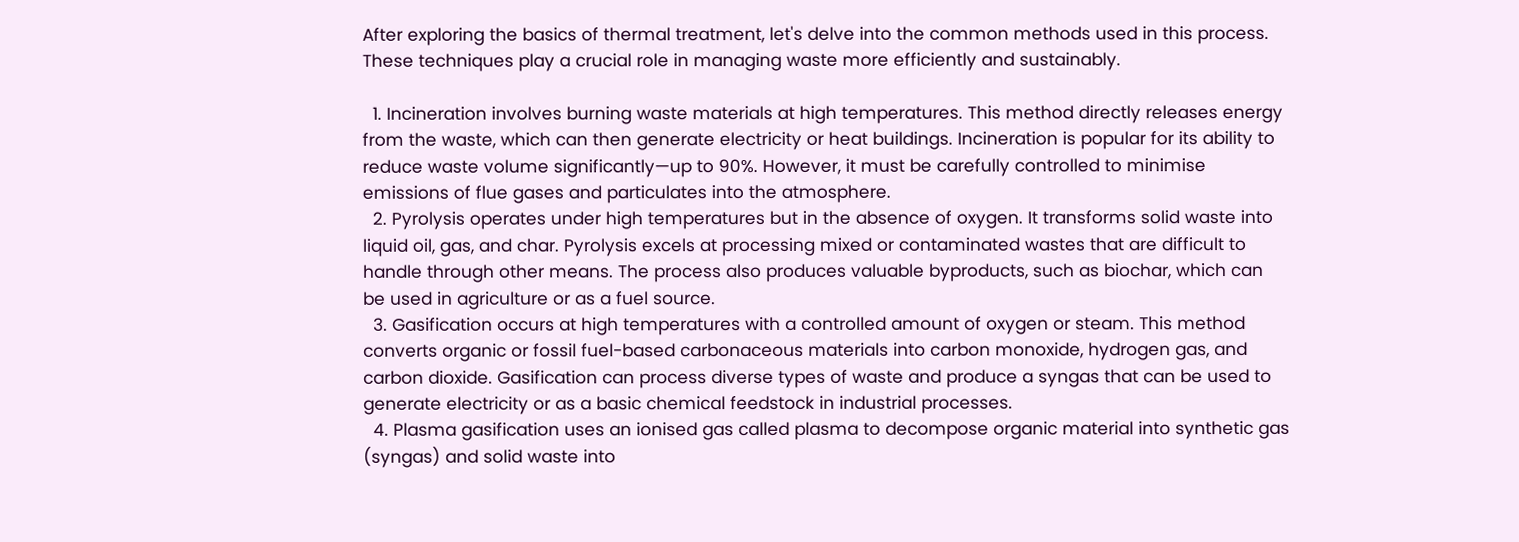After exploring the basics of thermal treatment, let's delve into the common methods used in this process. These techniques play a crucial role in managing waste more efficiently and sustainably.

  1. Incineration involves burning waste materials at high temperatures. This method directly releases energy from the waste, which can then generate electricity or heat buildings. Incineration is popular for its ability to reduce waste volume significantly—up to 90%. However, it must be carefully controlled to minimise emissions of flue gases and particulates into the atmosphere.
  2. Pyrolysis operates under high temperatures but in the absence of oxygen. It transforms solid waste into liquid oil, gas, and char. Pyrolysis excels at processing mixed or contaminated wastes that are difficult to handle through other means. The process also produces valuable byproducts, such as biochar, which can be used in agriculture or as a fuel source.
  3. Gasification occurs at high temperatures with a controlled amount of oxygen or steam. This method converts organic or fossil fuel-based carbonaceous materials into carbon monoxide, hydrogen gas, and carbon dioxide. Gasification can process diverse types of waste and produce a syngas that can be used to generate electricity or as a basic chemical feedstock in industrial processes.
  4. Plasma gasification uses an ionised gas called plasma to decompose organic material into synthetic gas (syngas) and solid waste into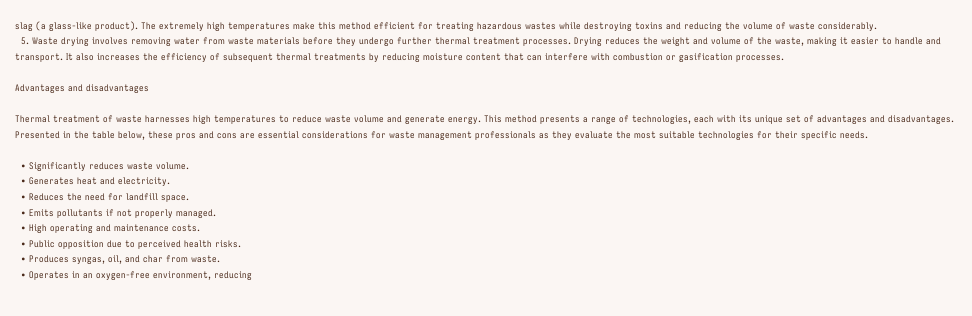slag (a glass-like product). The extremely high temperatures make this method efficient for treating hazardous wastes while destroying toxins and reducing the volume of waste considerably.
  5. Waste drying involves removing water from waste materials before they undergo further thermal treatment processes. Drying reduces the weight and volume of the waste, making it easier to handle and transport. It also increases the efficiency of subsequent thermal treatments by reducing moisture content that can interfere with combustion or gasification processes.

Advantages and disadvantages

Thermal treatment of waste harnesses high temperatures to reduce waste volume and generate energy. This method presents a range of technologies, each with its unique set of advantages and disadvantages. Presented in the table below, these pros and cons are essential considerations for waste management professionals as they evaluate the most suitable technologies for their specific needs.

  • Significantly reduces waste volume.
  • Generates heat and electricity.
  • Reduces the need for landfill space.
  • Emits pollutants if not properly managed.
  • High operating and maintenance costs.
  • Public opposition due to perceived health risks.
  • Produces syngas, oil, and char from waste.
  • Operates in an oxygen-free environment, reducing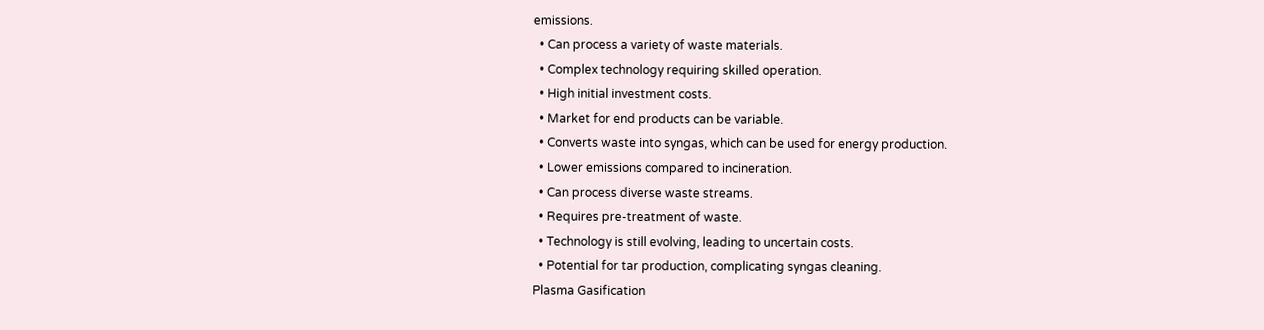emissions.
  • Can process a variety of waste materials.
  • Complex technology requiring skilled operation.
  • High initial investment costs.
  • Market for end products can be variable.
  • Converts waste into syngas, which can be used for energy production.
  • Lower emissions compared to incineration.
  • Can process diverse waste streams.
  • Requires pre-treatment of waste.
  • Technology is still evolving, leading to uncertain costs.
  • Potential for tar production, complicating syngas cleaning.
Plasma Gasification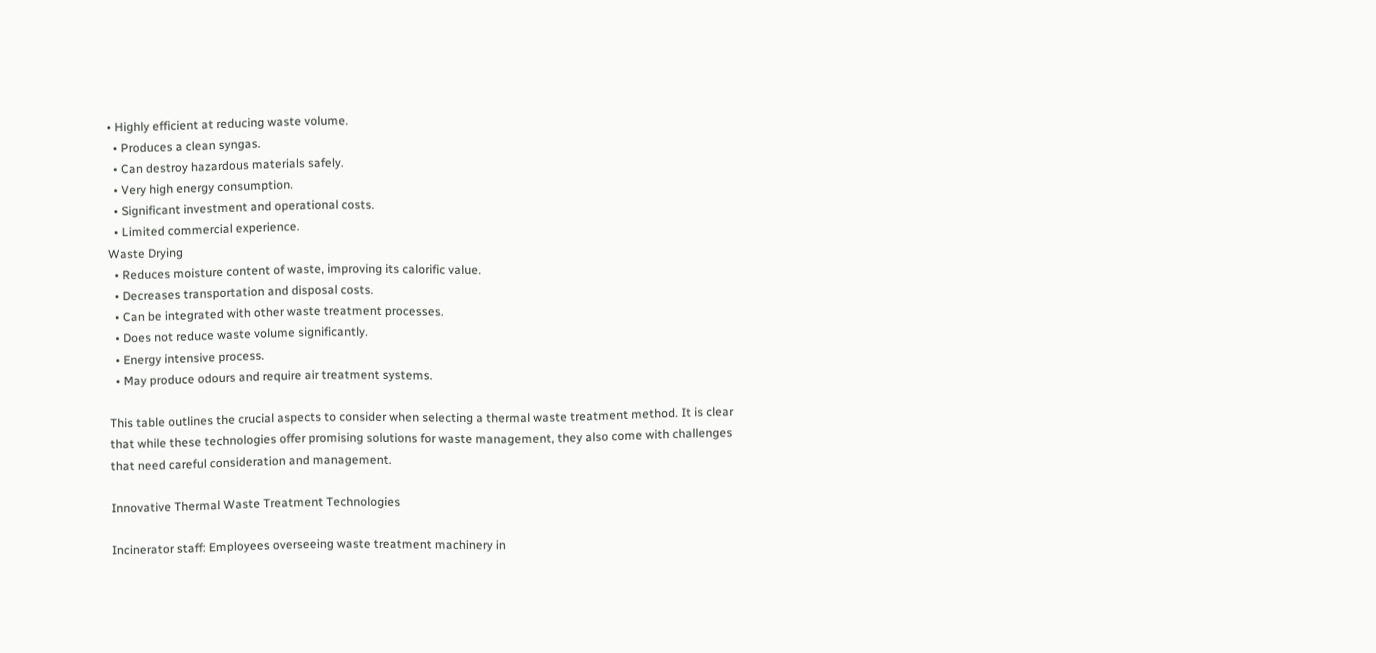• Highly efficient at reducing waste volume.
  • Produces a clean syngas.
  • Can destroy hazardous materials safely.
  • Very high energy consumption.
  • Significant investment and operational costs.
  • Limited commercial experience.
Waste Drying
  • Reduces moisture content of waste, improving its calorific value.
  • Decreases transportation and disposal costs.
  • Can be integrated with other waste treatment processes.
  • Does not reduce waste volume significantly.
  • Energy intensive process.
  • May produce odours and require air treatment systems.

This table outlines the crucial aspects to consider when selecting a thermal waste treatment method. It is clear that while these technologies offer promising solutions for waste management, they also come with challenges that need careful consideration and management.

Innovative Thermal Waste Treatment Technologies

Incinerator staff: Employees overseeing waste treatment machinery in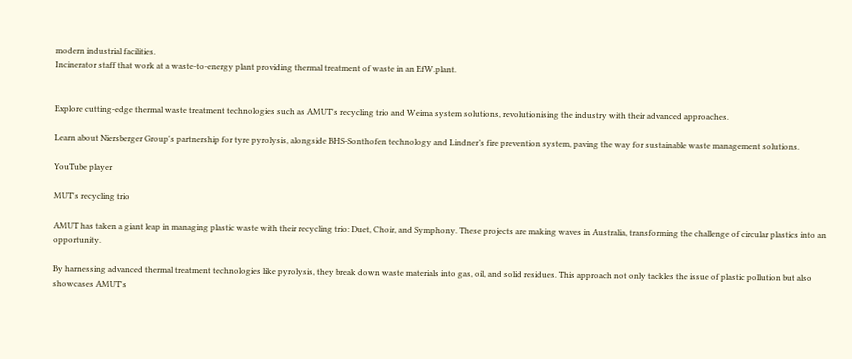modern industrial facilities.
Incinerator staff that work at a waste-to-energy plant providing thermal treatment of waste in an EfW.plant.


Explore cutting-edge thermal waste treatment technologies such as AMUT's recycling trio and Weima system solutions, revolutionising the industry with their advanced approaches.

Learn about Niersberger Group's partnership for tyre pyrolysis, alongside BHS-Sonthofen technology and Lindner’s fire prevention system, paving the way for sustainable waste management solutions.

YouTube player

MUT's recycling trio

AMUT has taken a giant leap in managing plastic waste with their recycling trio: Duet, Choir, and Symphony. These projects are making waves in Australia, transforming the challenge of circular plastics into an opportunity.

By harnessing advanced thermal treatment technologies like pyrolysis, they break down waste materials into gas, oil, and solid residues. This approach not only tackles the issue of plastic pollution but also showcases AMUT's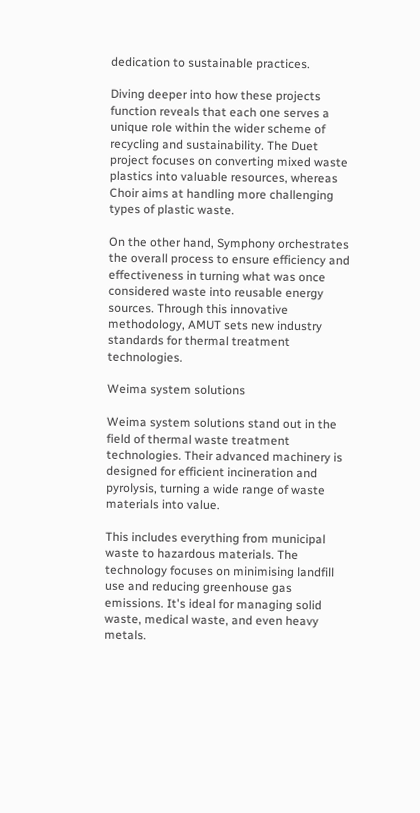dedication to sustainable practices.

Diving deeper into how these projects function reveals that each one serves a unique role within the wider scheme of recycling and sustainability. The Duet project focuses on converting mixed waste plastics into valuable resources, whereas Choir aims at handling more challenging types of plastic waste.

On the other hand, Symphony orchestrates the overall process to ensure efficiency and effectiveness in turning what was once considered waste into reusable energy sources. Through this innovative methodology, AMUT sets new industry standards for thermal treatment technologies.

Weima system solutions

Weima system solutions stand out in the field of thermal waste treatment technologies. Their advanced machinery is designed for efficient incineration and pyrolysis, turning a wide range of waste materials into value.

This includes everything from municipal waste to hazardous materials. The technology focuses on minimising landfill use and reducing greenhouse gas emissions. It's ideal for managing solid waste, medical waste, and even heavy metals.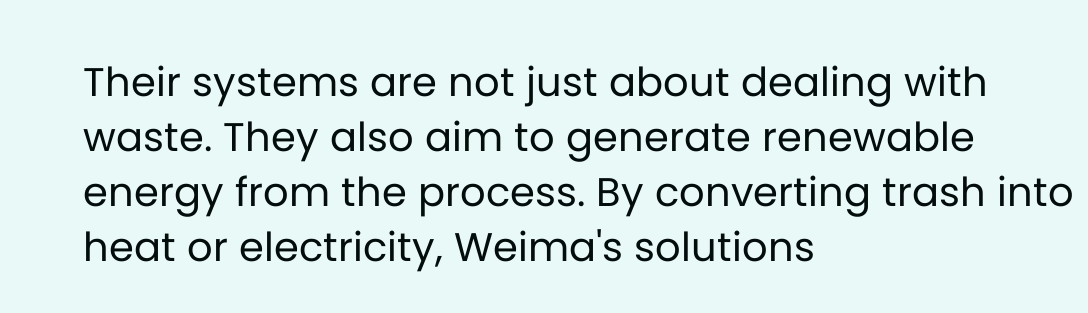Their systems are not just about dealing with waste. They also aim to generate renewable energy from the process. By converting trash into heat or electricity, Weima's solutions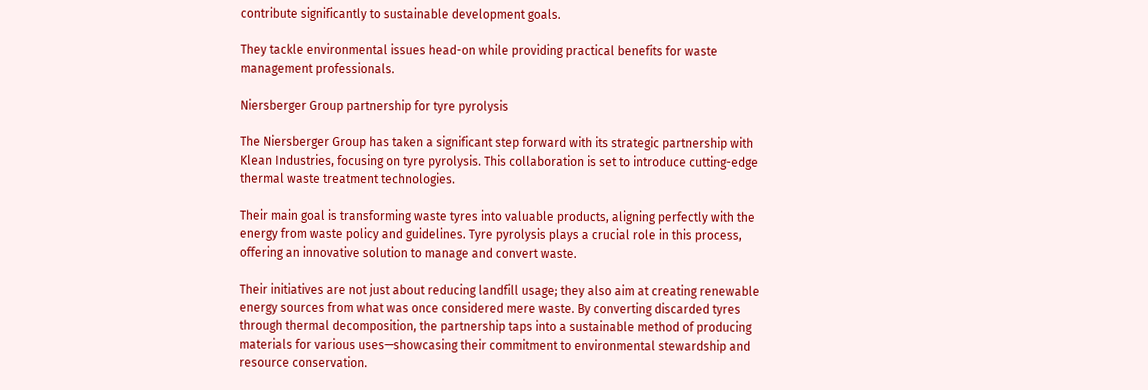contribute significantly to sustainable development goals.

They tackle environmental issues head-on while providing practical benefits for waste management professionals.

Niersberger Group partnership for tyre pyrolysis

The Niersberger Group has taken a significant step forward with its strategic partnership with Klean Industries, focusing on tyre pyrolysis. This collaboration is set to introduce cutting-edge thermal waste treatment technologies.

Their main goal is transforming waste tyres into valuable products, aligning perfectly with the energy from waste policy and guidelines. Tyre pyrolysis plays a crucial role in this process, offering an innovative solution to manage and convert waste.

Their initiatives are not just about reducing landfill usage; they also aim at creating renewable energy sources from what was once considered mere waste. By converting discarded tyres through thermal decomposition, the partnership taps into a sustainable method of producing materials for various uses—showcasing their commitment to environmental stewardship and resource conservation.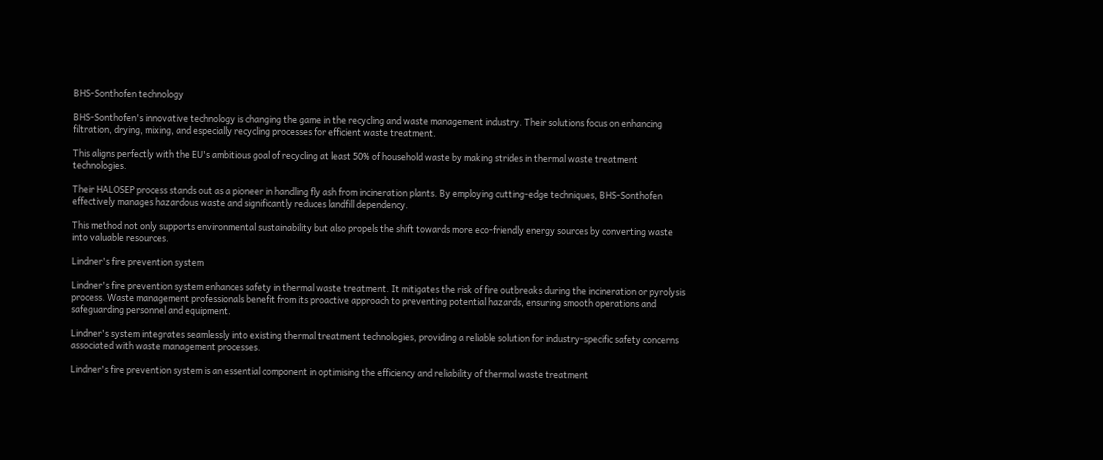BHS-Sonthofen technology

BHS-Sonthofen's innovative technology is changing the game in the recycling and waste management industry. Their solutions focus on enhancing filtration, drying, mixing, and especially recycling processes for efficient waste treatment.

This aligns perfectly with the EU's ambitious goal of recycling at least 50% of household waste by making strides in thermal waste treatment technologies.

Their HALOSEP process stands out as a pioneer in handling fly ash from incineration plants. By employing cutting-edge techniques, BHS-Sonthofen effectively manages hazardous waste and significantly reduces landfill dependency.

This method not only supports environmental sustainability but also propels the shift towards more eco-friendly energy sources by converting waste into valuable resources.

Lindner's fire prevention system

Lindner's fire prevention system enhances safety in thermal waste treatment. It mitigates the risk of fire outbreaks during the incineration or pyrolysis process. Waste management professionals benefit from its proactive approach to preventing potential hazards, ensuring smooth operations and safeguarding personnel and equipment.

Lindner's system integrates seamlessly into existing thermal treatment technologies, providing a reliable solution for industry-specific safety concerns associated with waste management processes.

Lindner's fire prevention system is an essential component in optimising the efficiency and reliability of thermal waste treatment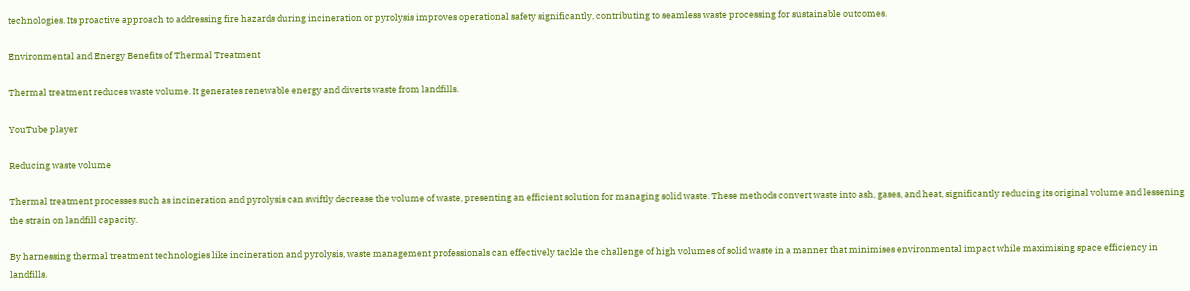technologies. Its proactive approach to addressing fire hazards during incineration or pyrolysis improves operational safety significantly, contributing to seamless waste processing for sustainable outcomes.

Environmental and Energy Benefits of Thermal Treatment

Thermal treatment reduces waste volume. It generates renewable energy and diverts waste from landfills.

YouTube player

Reducing waste volume

Thermal treatment processes such as incineration and pyrolysis can swiftly decrease the volume of waste, presenting an efficient solution for managing solid waste. These methods convert waste into ash, gases, and heat, significantly reducing its original volume and lessening the strain on landfill capacity.

By harnessing thermal treatment technologies like incineration and pyrolysis, waste management professionals can effectively tackle the challenge of high volumes of solid waste in a manner that minimises environmental impact while maximising space efficiency in landfills.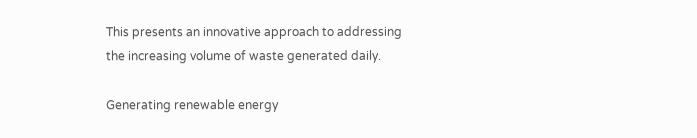This presents an innovative approach to addressing the increasing volume of waste generated daily.

Generating renewable energy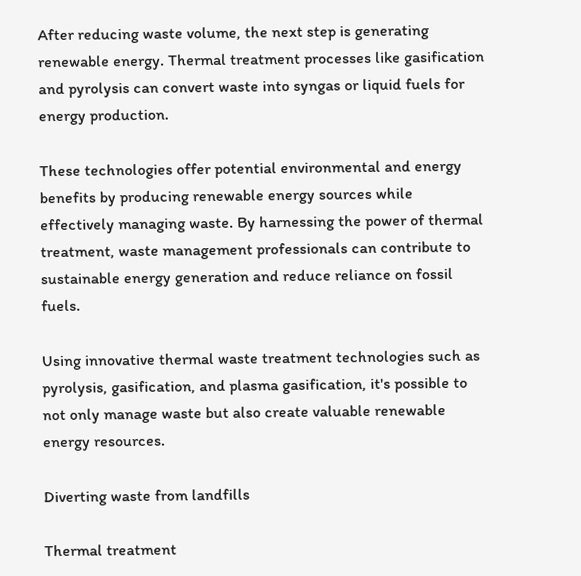After reducing waste volume, the next step is generating renewable energy. Thermal treatment processes like gasification and pyrolysis can convert waste into syngas or liquid fuels for energy production.

These technologies offer potential environmental and energy benefits by producing renewable energy sources while effectively managing waste. By harnessing the power of thermal treatment, waste management professionals can contribute to sustainable energy generation and reduce reliance on fossil fuels.

Using innovative thermal waste treatment technologies such as pyrolysis, gasification, and plasma gasification, it's possible to not only manage waste but also create valuable renewable energy resources.

Diverting waste from landfills

Thermal treatment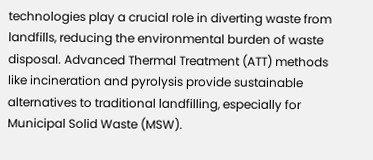technologies play a crucial role in diverting waste from landfills, reducing the environmental burden of waste disposal. Advanced Thermal Treatment (ATT) methods like incineration and pyrolysis provide sustainable alternatives to traditional landfilling, especially for Municipal Solid Waste (MSW).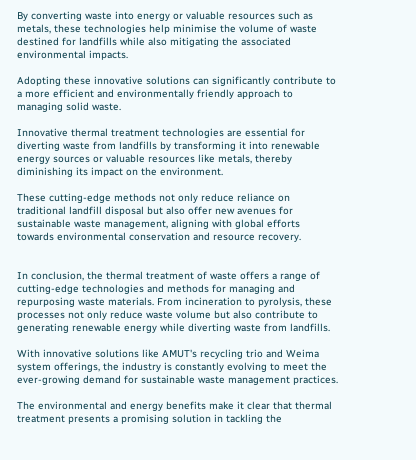By converting waste into energy or valuable resources such as metals, these technologies help minimise the volume of waste destined for landfills while also mitigating the associated environmental impacts.

Adopting these innovative solutions can significantly contribute to a more efficient and environmentally friendly approach to managing solid waste.

Innovative thermal treatment technologies are essential for diverting waste from landfills by transforming it into renewable energy sources or valuable resources like metals, thereby diminishing its impact on the environment.

These cutting-edge methods not only reduce reliance on traditional landfill disposal but also offer new avenues for sustainable waste management, aligning with global efforts towards environmental conservation and resource recovery.


In conclusion, the thermal treatment of waste offers a range of cutting-edge technologies and methods for managing and repurposing waste materials. From incineration to pyrolysis, these processes not only reduce waste volume but also contribute to generating renewable energy while diverting waste from landfills.

With innovative solutions like AMUT's recycling trio and Weima system offerings, the industry is constantly evolving to meet the ever-growing demand for sustainable waste management practices.

The environmental and energy benefits make it clear that thermal treatment presents a promising solution in tackling the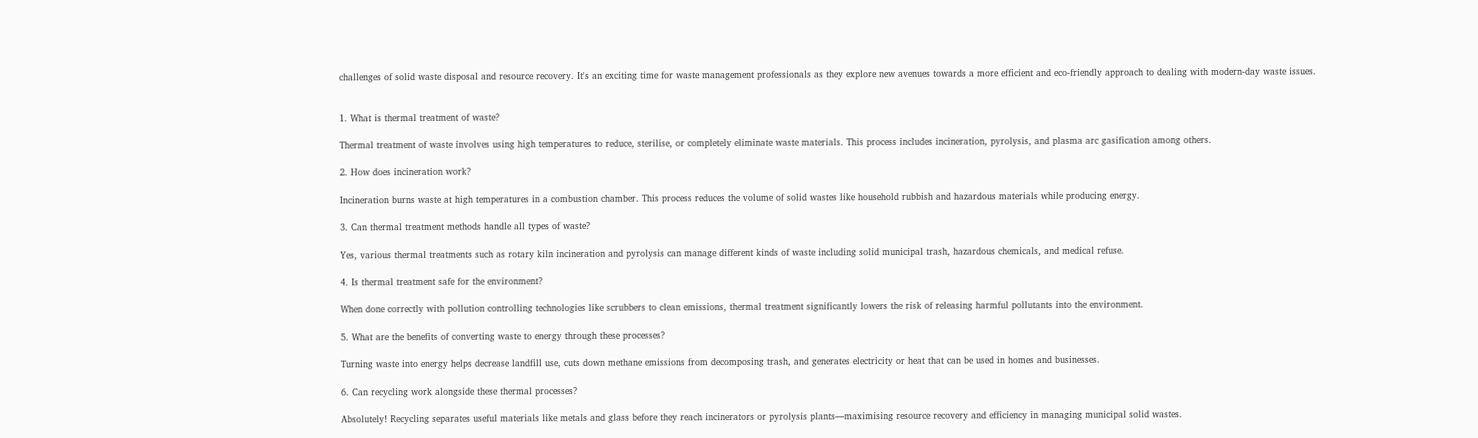challenges of solid waste disposal and resource recovery. It's an exciting time for waste management professionals as they explore new avenues towards a more efficient and eco-friendly approach to dealing with modern-day waste issues.


1. What is thermal treatment of waste?

Thermal treatment of waste involves using high temperatures to reduce, sterilise, or completely eliminate waste materials. This process includes incineration, pyrolysis, and plasma arc gasification among others.

2. How does incineration work?

Incineration burns waste at high temperatures in a combustion chamber. This process reduces the volume of solid wastes like household rubbish and hazardous materials while producing energy.

3. Can thermal treatment methods handle all types of waste?

Yes, various thermal treatments such as rotary kiln incineration and pyrolysis can manage different kinds of waste including solid municipal trash, hazardous chemicals, and medical refuse.

4. Is thermal treatment safe for the environment?

When done correctly with pollution controlling technologies like scrubbers to clean emissions, thermal treatment significantly lowers the risk of releasing harmful pollutants into the environment.

5. What are the benefits of converting waste to energy through these processes?

Turning waste into energy helps decrease landfill use, cuts down methane emissions from decomposing trash, and generates electricity or heat that can be used in homes and businesses.

6. Can recycling work alongside these thermal processes?

Absolutely! Recycling separates useful materials like metals and glass before they reach incinerators or pyrolysis plants—maximising resource recovery and efficiency in managing municipal solid wastes.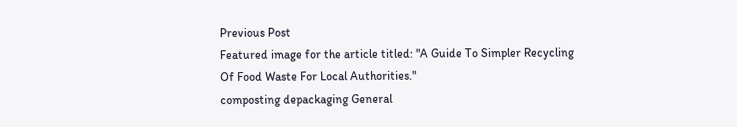Previous Post
Featured image for the article titled: "A Guide To Simpler Recycling Of Food Waste For Local Authorities."
composting depackaging General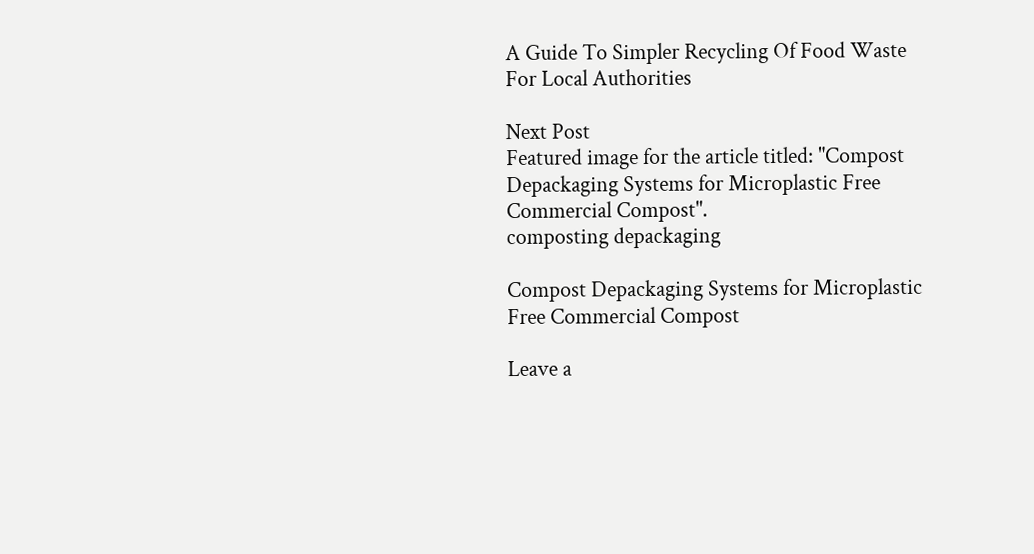A Guide To Simpler Recycling Of Food Waste For Local Authorities

Next Post
Featured image for the article titled: "Compost Depackaging Systems for Microplastic Free Commercial Compost".
composting depackaging

Compost Depackaging Systems for Microplastic Free Commercial Compost

Leave a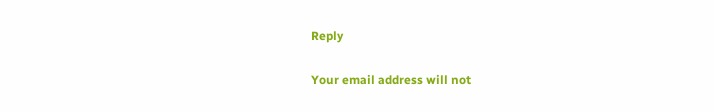Reply

Your email address will not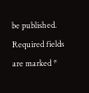be published. Required fields are marked *